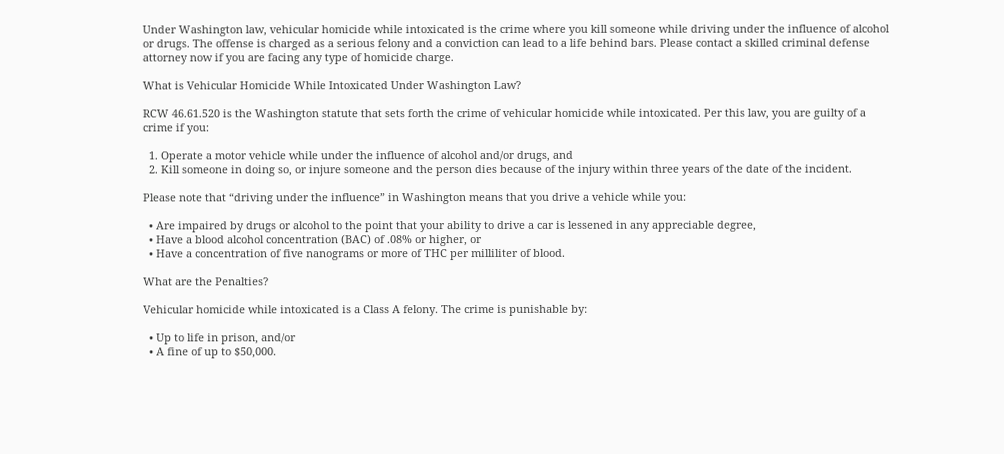Under Washington law, vehicular homicide while intoxicated is the crime where you kill someone while driving under the influence of alcohol or drugs. The offense is charged as a serious felony and a conviction can lead to a life behind bars. Please contact a skilled criminal defense attorney now if you are facing any type of homicide charge.

What is Vehicular Homicide While Intoxicated Under Washington Law?

RCW 46.61.520 is the Washington statute that sets forth the crime of vehicular homicide while intoxicated. Per this law, you are guilty of a crime if you:

  1. Operate a motor vehicle while under the influence of alcohol and/or drugs, and
  2. Kill someone in doing so, or injure someone and the person dies because of the injury within three years of the date of the incident.

Please note that “driving under the influence” in Washington means that you drive a vehicle while you:

  • Are impaired by drugs or alcohol to the point that your ability to drive a car is lessened in any appreciable degree,
  • Have a blood alcohol concentration (BAC) of .08% or higher, or
  • Have a concentration of five nanograms or more of THC per milliliter of blood.

What are the Penalties?

Vehicular homicide while intoxicated is a Class A felony. The crime is punishable by:

  • Up to life in prison, and/or
  • A fine of up to $50,000.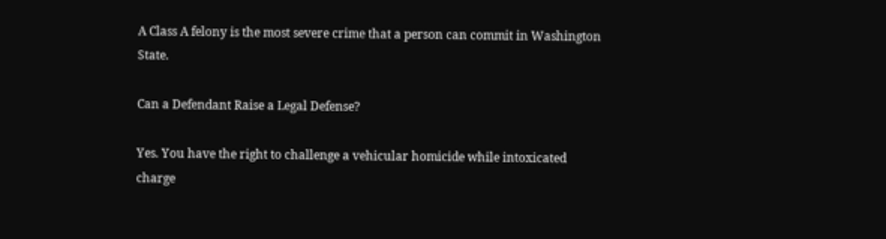A Class A felony is the most severe crime that a person can commit in Washington State.

Can a Defendant Raise a Legal Defense?

Yes. You have the right to challenge a vehicular homicide while intoxicated charge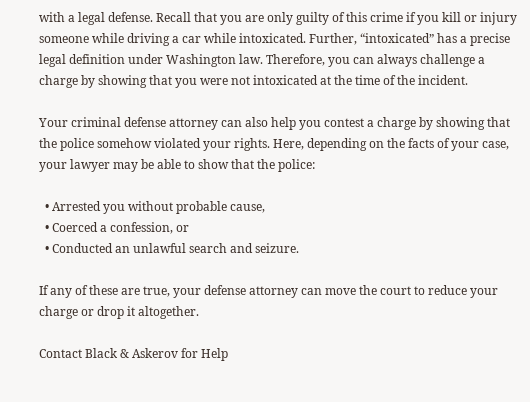with a legal defense. Recall that you are only guilty of this crime if you kill or injury someone while driving a car while intoxicated. Further, “intoxicated” has a precise legal definition under Washington law. Therefore, you can always challenge a charge by showing that you were not intoxicated at the time of the incident.

Your criminal defense attorney can also help you contest a charge by showing that the police somehow violated your rights. Here, depending on the facts of your case, your lawyer may be able to show that the police:

  • Arrested you without probable cause,
  • Coerced a confession, or
  • Conducted an unlawful search and seizure.

If any of these are true, your defense attorney can move the court to reduce your charge or drop it altogether.

Contact Black & Askerov for Help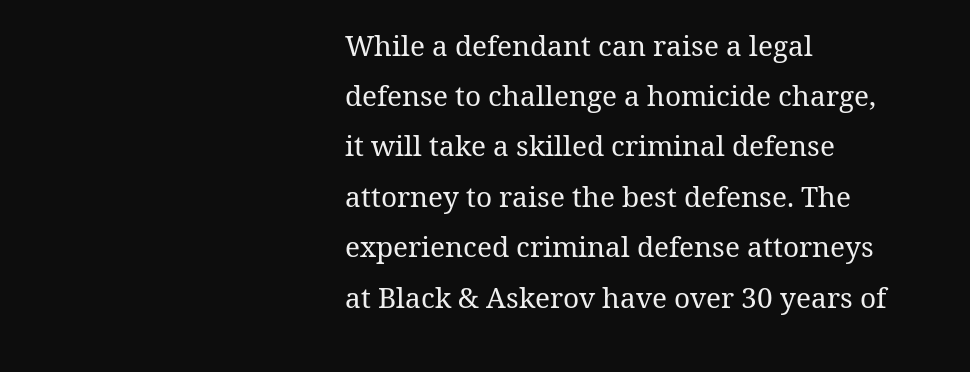While a defendant can raise a legal defense to challenge a homicide charge, it will take a skilled criminal defense attorney to raise the best defense. The experienced criminal defense attorneys at Black & Askerov have over 30 years of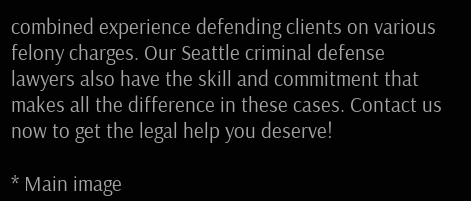combined experience defending clients on various felony charges. Our Seattle criminal defense lawyers also have the skill and commitment that makes all the difference in these cases. Contact us now to get the legal help you deserve!

* Main image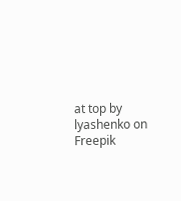at top by lyashenko on Freepik